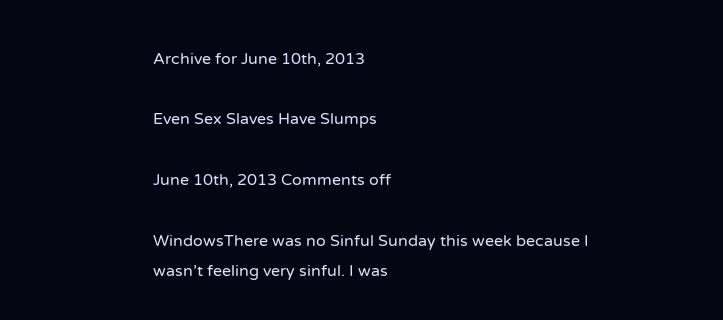Archive for June 10th, 2013

Even Sex Slaves Have Slumps

June 10th, 2013 Comments off

WindowsThere was no Sinful Sunday this week because I wasn’t feeling very sinful. I was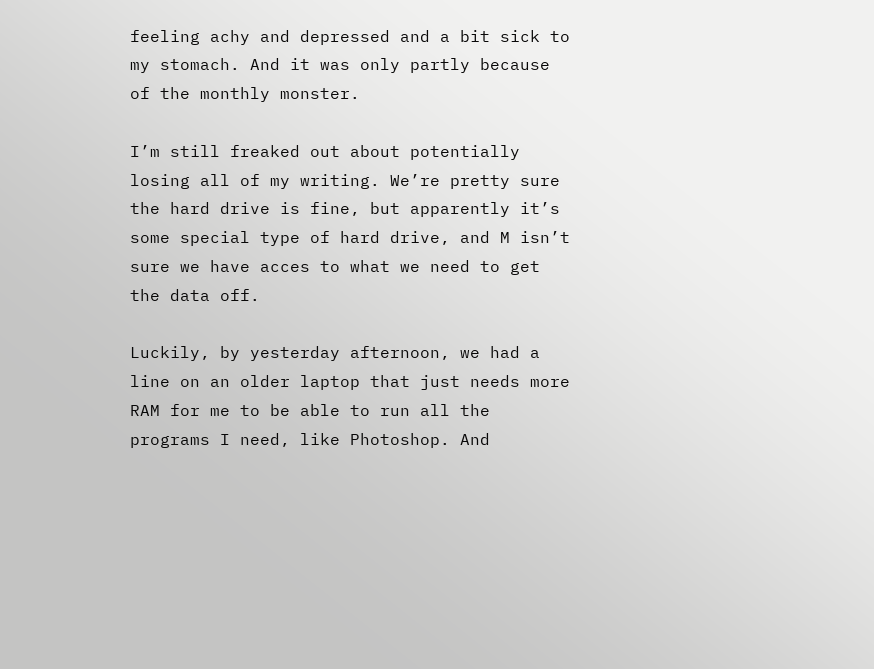feeling achy and depressed and a bit sick to my stomach. And it was only partly because of the monthly monster.

I’m still freaked out about potentially losing all of my writing. We’re pretty sure the hard drive is fine, but apparently it’s some special type of hard drive, and M isn’t sure we have acces to what we need to get the data off.

Luckily, by yesterday afternoon, we had a line on an older laptop that just needs more RAM for me to be able to run all the programs I need, like Photoshop. And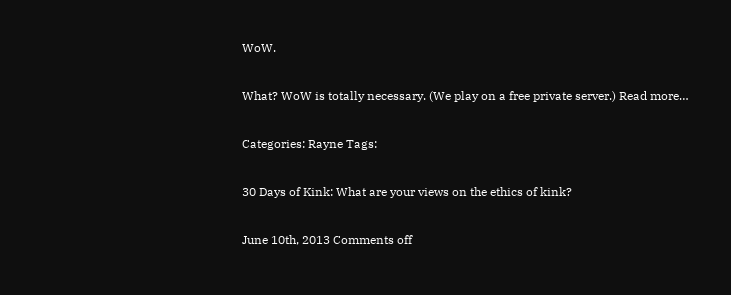WoW.

What? WoW is totally necessary. (We play on a free private server.) Read more…

Categories: Rayne Tags:

30 Days of Kink: What are your views on the ethics of kink?

June 10th, 2013 Comments off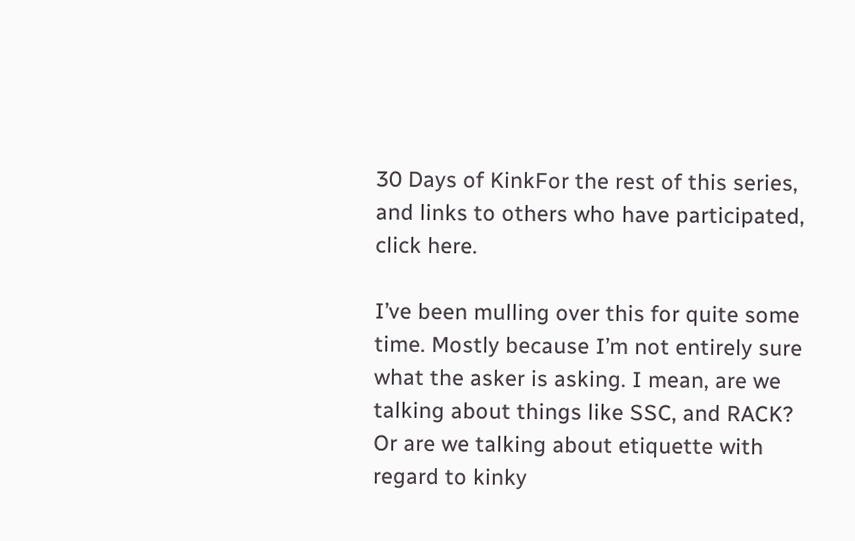30 Days of KinkFor the rest of this series, and links to others who have participated, click here.

I’ve been mulling over this for quite some time. Mostly because I’m not entirely sure what the asker is asking. I mean, are we talking about things like SSC, and RACK? Or are we talking about etiquette with regard to kinky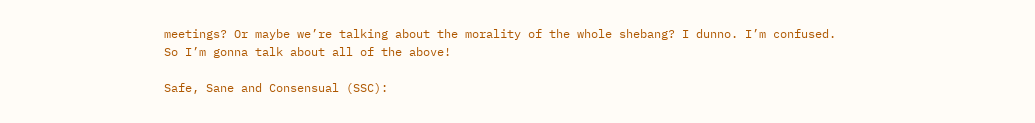meetings? Or maybe we’re talking about the morality of the whole shebang? I dunno. I’m confused. So I’m gonna talk about all of the above!

Safe, Sane and Consensual (SSC):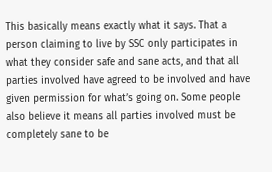This basically means exactly what it says. That a person claiming to live by SSC only participates in what they consider safe and sane acts, and that all parties involved have agreed to be involved and have given permission for what’s going on. Some people also believe it means all parties involved must be completely sane to be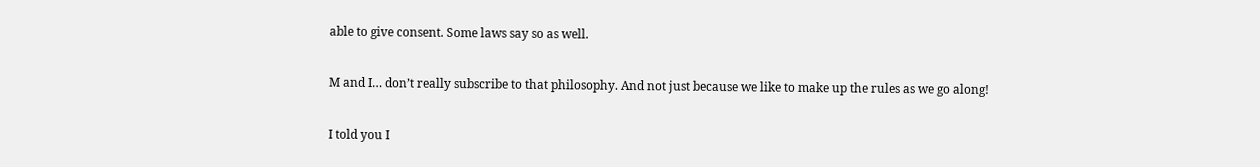able to give consent. Some laws say so as well.

M and I… don’t really subscribe to that philosophy. And not just because we like to make up the rules as we go along!

I told you I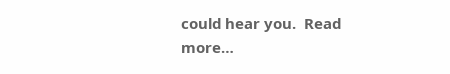could hear you.  Read more…